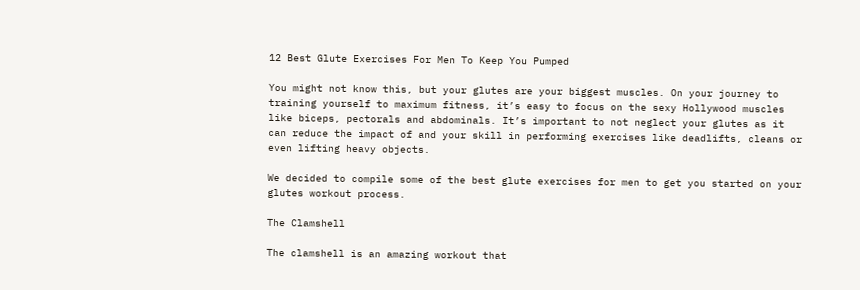12 Best Glute Exercises For Men To Keep You Pumped

You might not know this, but your glutes are your biggest muscles. On your journey to training yourself to maximum fitness, it’s easy to focus on the sexy Hollywood muscles like biceps, pectorals and abdominals. It’s important to not neglect your glutes as it can reduce the impact of and your skill in performing exercises like deadlifts, cleans or even lifting heavy objects.

We decided to compile some of the best glute exercises for men to get you started on your glutes workout process.

The Clamshell

The clamshell is an amazing workout that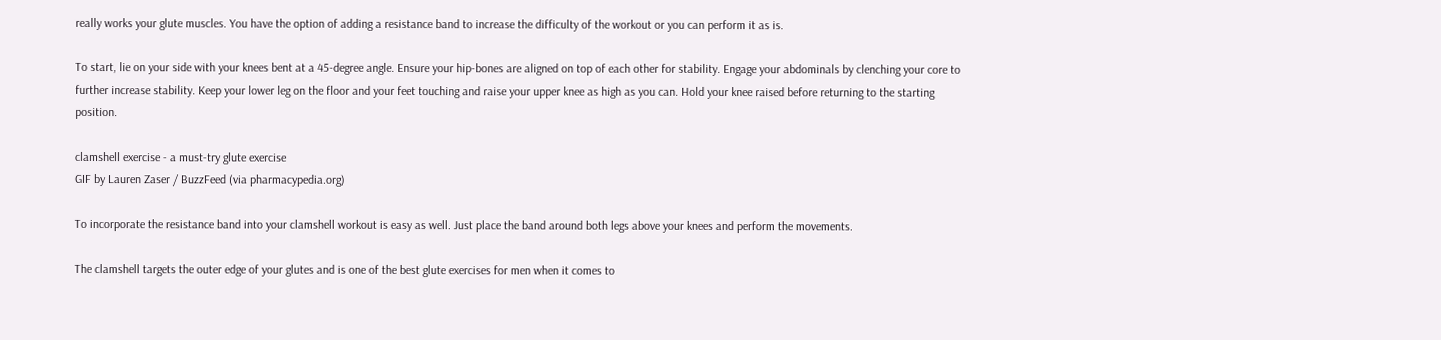really works your glute muscles. You have the option of adding a resistance band to increase the difficulty of the workout or you can perform it as is.

To start, lie on your side with your knees bent at a 45-degree angle. Ensure your hip-bones are aligned on top of each other for stability. Engage your abdominals by clenching your core to further increase stability. Keep your lower leg on the floor and your feet touching and raise your upper knee as high as you can. Hold your knee raised before returning to the starting position.

clamshell exercise - a must-try glute exercise
GIF by Lauren Zaser / BuzzFeed (via pharmacypedia.org)

To incorporate the resistance band into your clamshell workout is easy as well. Just place the band around both legs above your knees and perform the movements.

The clamshell targets the outer edge of your glutes and is one of the best glute exercises for men when it comes to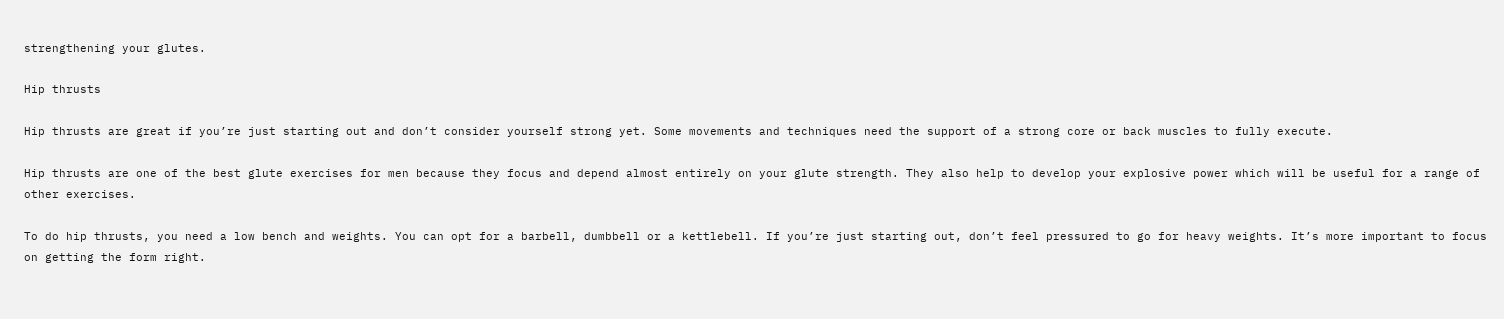strengthening your glutes.

Hip thrusts

Hip thrusts are great if you’re just starting out and don’t consider yourself strong yet. Some movements and techniques need the support of a strong core or back muscles to fully execute.

Hip thrusts are one of the best glute exercises for men because they focus and depend almost entirely on your glute strength. They also help to develop your explosive power which will be useful for a range of other exercises.

To do hip thrusts, you need a low bench and weights. You can opt for a barbell, dumbbell or a kettlebell. If you’re just starting out, don’t feel pressured to go for heavy weights. It’s more important to focus on getting the form right.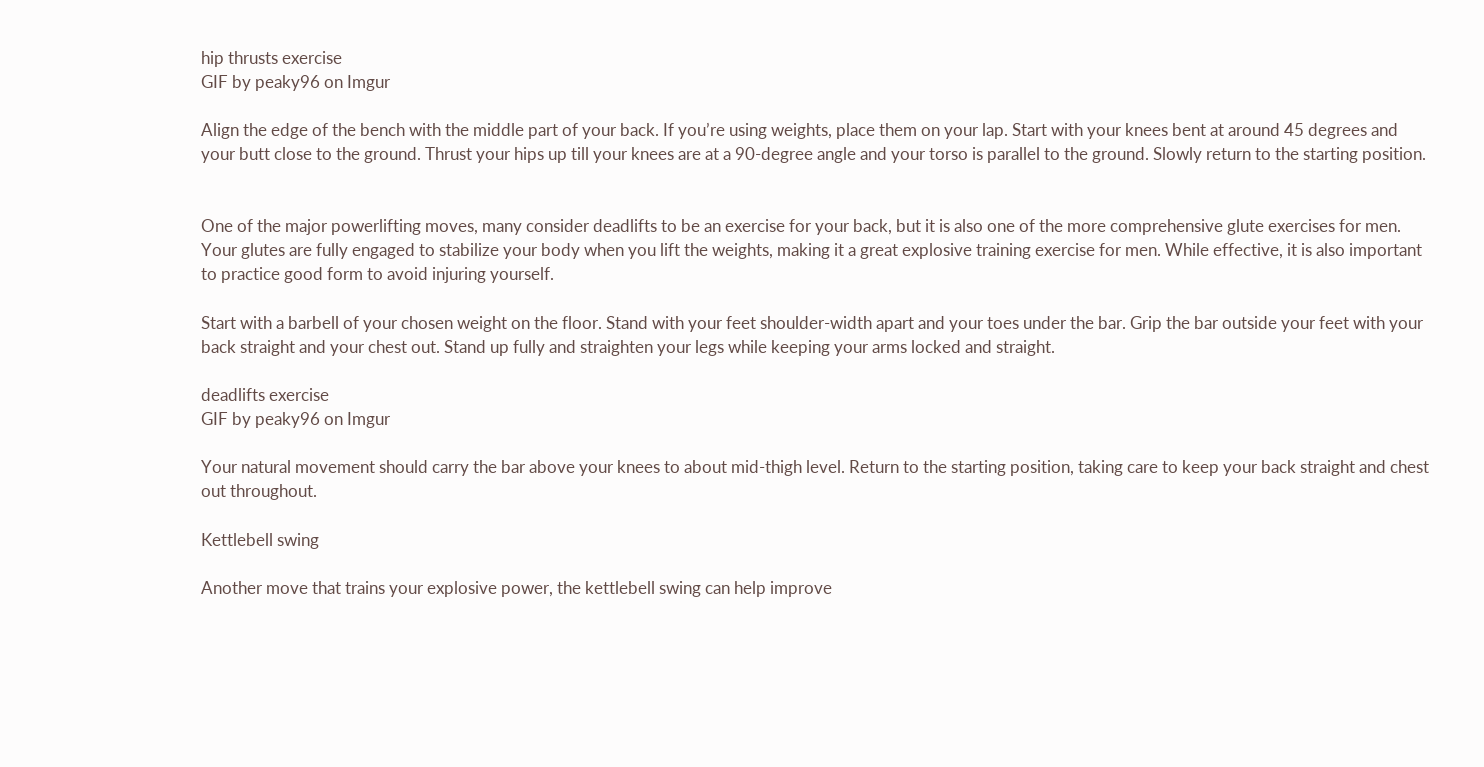hip thrusts exercise
GIF by peaky96 on Imgur

Align the edge of the bench with the middle part of your back. If you’re using weights, place them on your lap. Start with your knees bent at around 45 degrees and your butt close to the ground. Thrust your hips up till your knees are at a 90-degree angle and your torso is parallel to the ground. Slowly return to the starting position.


One of the major powerlifting moves, many consider deadlifts to be an exercise for your back, but it is also one of the more comprehensive glute exercises for men. Your glutes are fully engaged to stabilize your body when you lift the weights, making it a great explosive training exercise for men. While effective, it is also important to practice good form to avoid injuring yourself.

Start with a barbell of your chosen weight on the floor. Stand with your feet shoulder-width apart and your toes under the bar. Grip the bar outside your feet with your back straight and your chest out. Stand up fully and straighten your legs while keeping your arms locked and straight.

deadlifts exercise
GIF by peaky96 on Imgur

Your natural movement should carry the bar above your knees to about mid-thigh level. Return to the starting position, taking care to keep your back straight and chest out throughout.

Kettlebell swing

Another move that trains your explosive power, the kettlebell swing can help improve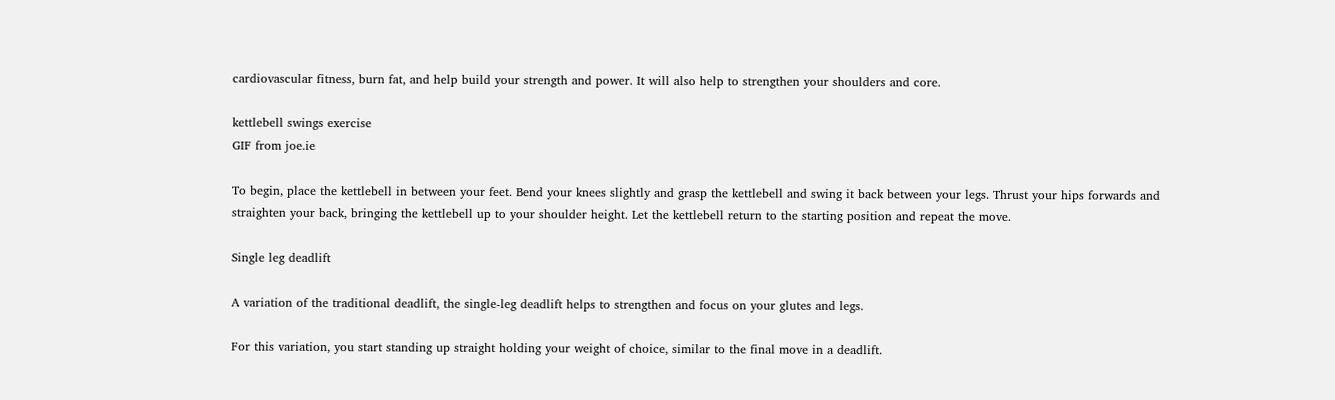cardiovascular fitness, burn fat, and help build your strength and power. It will also help to strengthen your shoulders and core.

kettlebell swings exercise
GIF from joe.ie

To begin, place the kettlebell in between your feet. Bend your knees slightly and grasp the kettlebell and swing it back between your legs. Thrust your hips forwards and straighten your back, bringing the kettlebell up to your shoulder height. Let the kettlebell return to the starting position and repeat the move.

Single leg deadlift

A variation of the traditional deadlift, the single-leg deadlift helps to strengthen and focus on your glutes and legs.

For this variation, you start standing up straight holding your weight of choice, similar to the final move in a deadlift.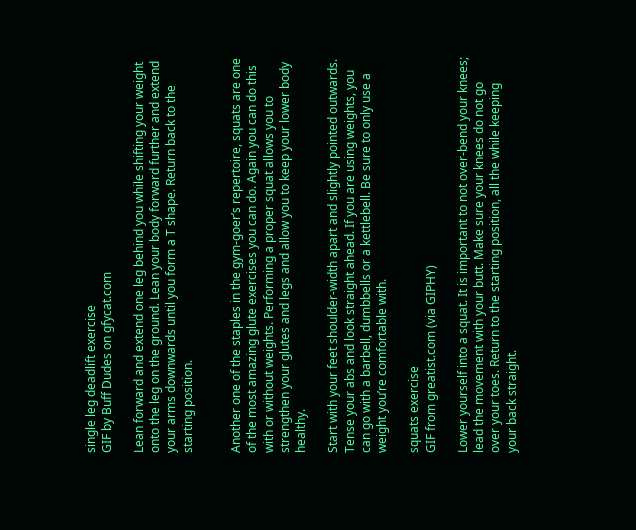single leg deadlift exercise
GIF by Buff Dudes on gfycat.com

Lean forward and extend one leg behind you while shifting your weight onto the leg on the ground. Lean your body forward further and extend your arms downwards until you form a T shape. Return back to the starting position.


Another one of the staples in the gym-goer’s repertoire, squats are one of the most amazing glute exercises you can do. Again you can do this with or without weights. Performing a proper squat allows you to strengthen your glutes and legs and allow you to keep your lower body healthy.

Start with your feet shoulder-width apart and slightly pointed outwards. Tense your abs and look straight ahead. If you are using weights, you can go with a barbell, dumbbells or a kettlebell. Be sure to only use a weight you’re comfortable with.

squats exercise
GIF from greatist.com (via GIPHY)

Lower yourself into a squat. It is important to not over-bend your knees; lead the movement with your butt. Make sure your knees do not go over your toes. Return to the starting position, all the while keeping your back straight.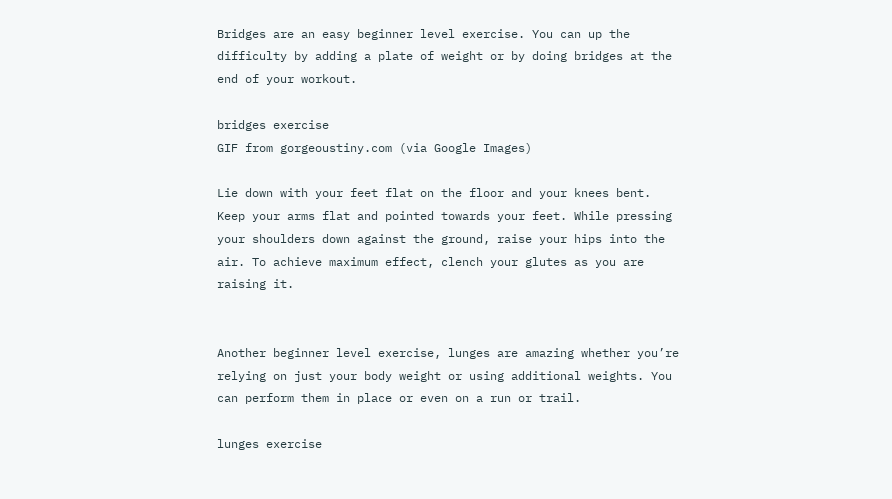Bridges are an easy beginner level exercise. You can up the difficulty by adding a plate of weight or by doing bridges at the end of your workout.

bridges exercise
GIF from gorgeoustiny.com (via Google Images)

Lie down with your feet flat on the floor and your knees bent. Keep your arms flat and pointed towards your feet. While pressing your shoulders down against the ground, raise your hips into the air. To achieve maximum effect, clench your glutes as you are raising it.


Another beginner level exercise, lunges are amazing whether you’re relying on just your body weight or using additional weights. You can perform them in place or even on a run or trail.

lunges exercise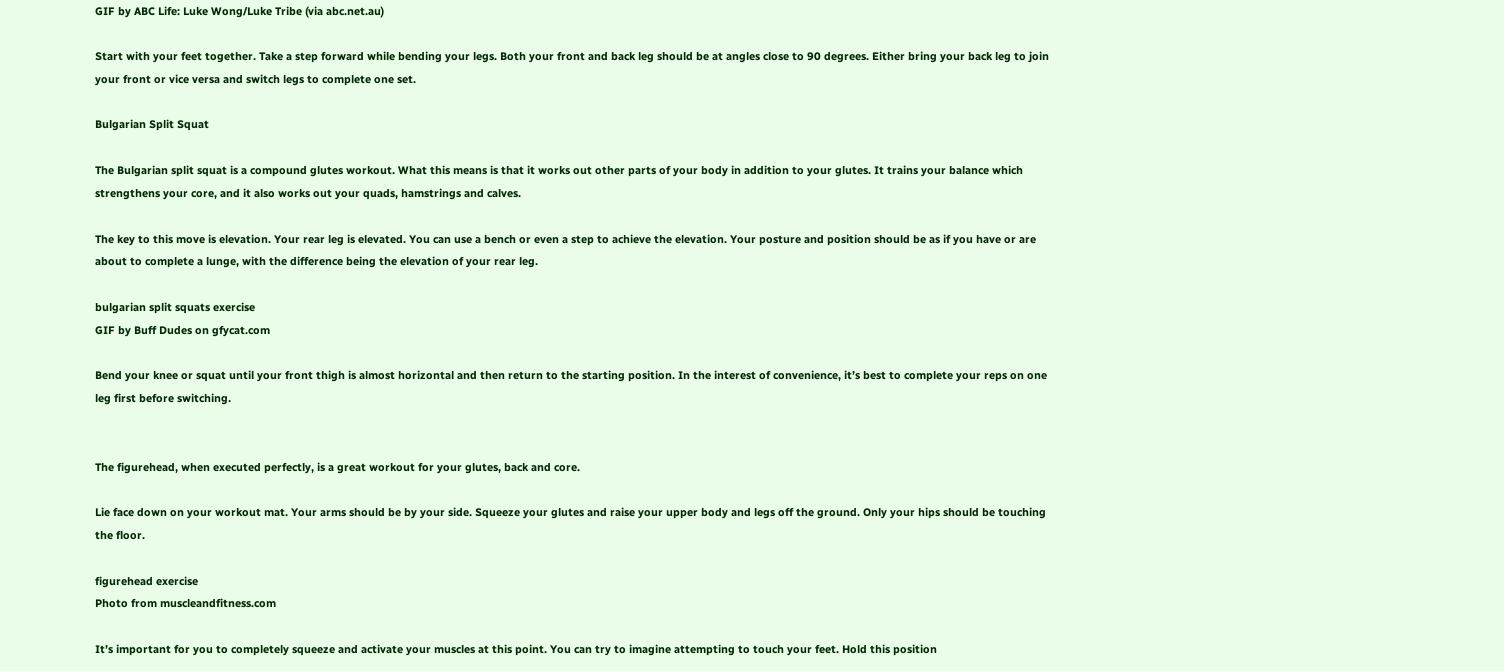GIF by ABC Life: Luke Wong/Luke Tribe (via abc.net.au)

Start with your feet together. Take a step forward while bending your legs. Both your front and back leg should be at angles close to 90 degrees. Either bring your back leg to join your front or vice versa and switch legs to complete one set.

Bulgarian Split Squat

The Bulgarian split squat is a compound glutes workout. What this means is that it works out other parts of your body in addition to your glutes. It trains your balance which strengthens your core, and it also works out your quads, hamstrings and calves.

The key to this move is elevation. Your rear leg is elevated. You can use a bench or even a step to achieve the elevation. Your posture and position should be as if you have or are about to complete a lunge, with the difference being the elevation of your rear leg.

bulgarian split squats exercise
GIF by Buff Dudes on gfycat.com

Bend your knee or squat until your front thigh is almost horizontal and then return to the starting position. In the interest of convenience, it’s best to complete your reps on one leg first before switching.


The figurehead, when executed perfectly, is a great workout for your glutes, back and core.

Lie face down on your workout mat. Your arms should be by your side. Squeeze your glutes and raise your upper body and legs off the ground. Only your hips should be touching the floor.

figurehead exercise
Photo from muscleandfitness.com

It’s important for you to completely squeeze and activate your muscles at this point. You can try to imagine attempting to touch your feet. Hold this position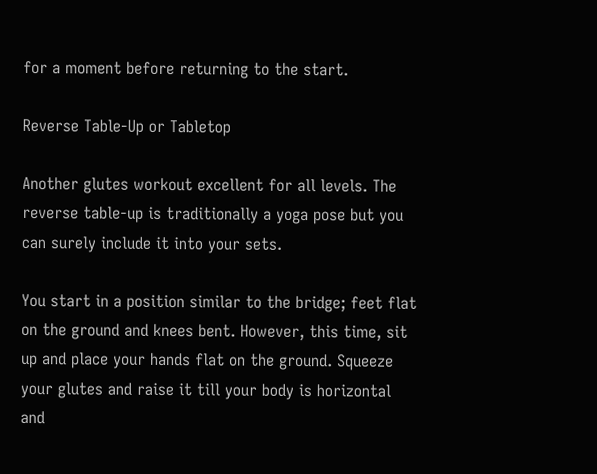for a moment before returning to the start.

Reverse Table-Up or Tabletop

Another glutes workout excellent for all levels. The reverse table-up is traditionally a yoga pose but you can surely include it into your sets.

You start in a position similar to the bridge; feet flat on the ground and knees bent. However, this time, sit up and place your hands flat on the ground. Squeeze your glutes and raise it till your body is horizontal and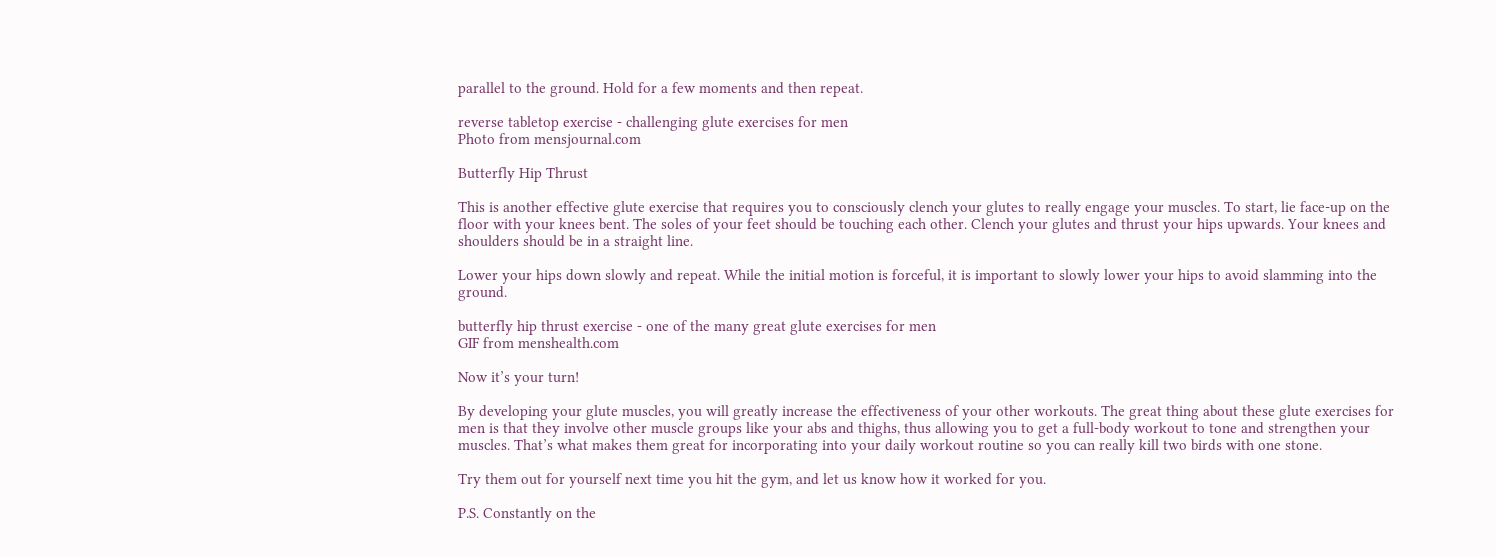parallel to the ground. Hold for a few moments and then repeat.

reverse tabletop exercise - challenging glute exercises for men
Photo from mensjournal.com

Butterfly Hip Thrust

This is another effective glute exercise that requires you to consciously clench your glutes to really engage your muscles. To start, lie face-up on the floor with your knees bent. The soles of your feet should be touching each other. Clench your glutes and thrust your hips upwards. Your knees and shoulders should be in a straight line.

Lower your hips down slowly and repeat. While the initial motion is forceful, it is important to slowly lower your hips to avoid slamming into the ground.

butterfly hip thrust exercise - one of the many great glute exercises for men
GIF from menshealth.com

Now it’s your turn!

By developing your glute muscles, you will greatly increase the effectiveness of your other workouts. The great thing about these glute exercises for men is that they involve other muscle groups like your abs and thighs, thus allowing you to get a full-body workout to tone and strengthen your muscles. That’s what makes them great for incorporating into your daily workout routine so you can really kill two birds with one stone.

Try them out for yourself next time you hit the gym, and let us know how it worked for you.

P.S. Constantly on the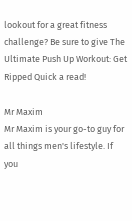lookout for a great fitness challenge? Be sure to give The Ultimate Push Up Workout: Get Ripped Quick a read!

Mr Maxim
Mr Maxim is your go-to guy for all things men's lifestyle. If you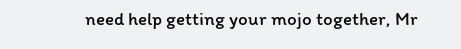need help getting your mojo together, Mr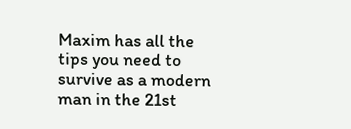Maxim has all the tips you need to survive as a modern man in the 21st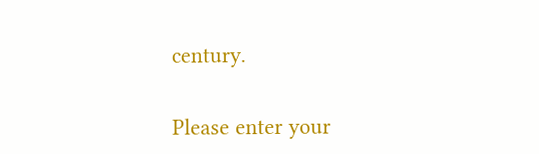century.


Please enter your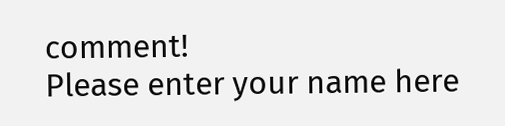comment!
Please enter your name here